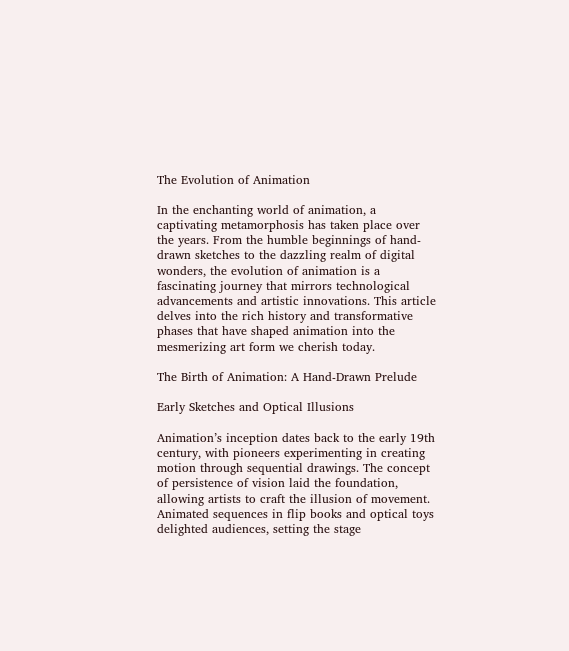The Evolution of Animation

In the enchanting world of animation, a captivating metamorphosis has taken place over the years. From the humble beginnings of hand-drawn sketches to the dazzling realm of digital wonders, the evolution of animation is a fascinating journey that mirrors technological advancements and artistic innovations. This article delves into the rich history and transformative phases that have shaped animation into the mesmerizing art form we cherish today.

The Birth of Animation: A Hand-Drawn Prelude

Early Sketches and Optical Illusions

Animation’s inception dates back to the early 19th century, with pioneers experimenting in creating motion through sequential drawings. The concept of persistence of vision laid the foundation, allowing artists to craft the illusion of movement. Animated sequences in flip books and optical toys delighted audiences, setting the stage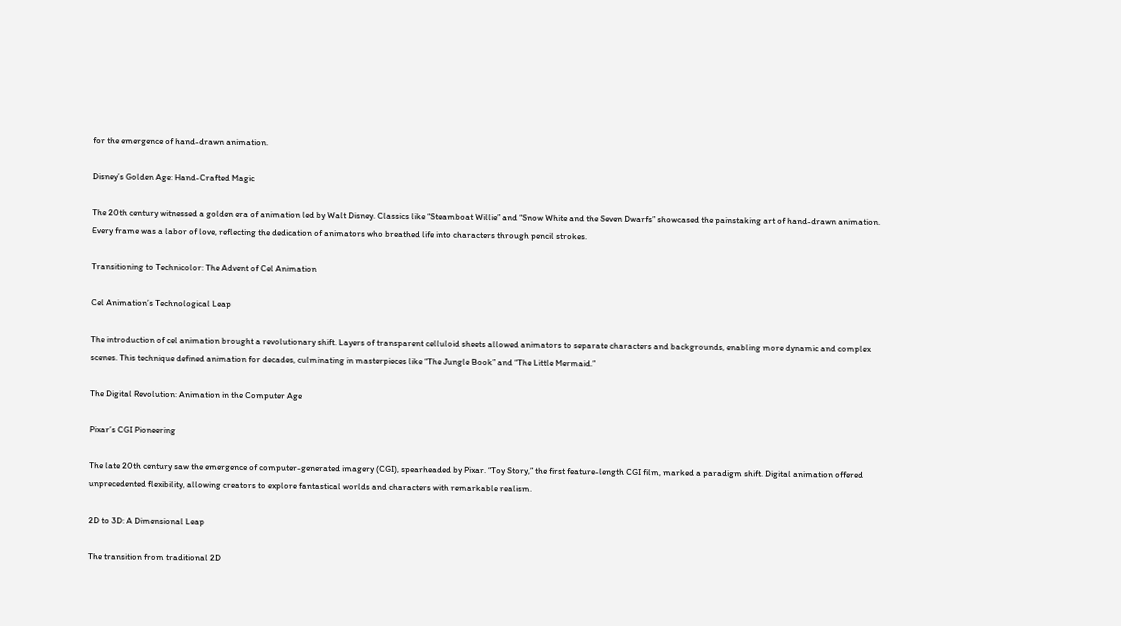for the emergence of hand-drawn animation.

Disney’s Golden Age: Hand-Crafted Magic

The 20th century witnessed a golden era of animation led by Walt Disney. Classics like “Steamboat Willie” and “Snow White and the Seven Dwarfs” showcased the painstaking art of hand-drawn animation. Every frame was a labor of love, reflecting the dedication of animators who breathed life into characters through pencil strokes.

Transitioning to Technicolor: The Advent of Cel Animation

Cel Animation’s Technological Leap

The introduction of cel animation brought a revolutionary shift. Layers of transparent celluloid sheets allowed animators to separate characters and backgrounds, enabling more dynamic and complex scenes. This technique defined animation for decades, culminating in masterpieces like “The Jungle Book” and “The Little Mermaid.”

The Digital Revolution: Animation in the Computer Age

Pixar’s CGI Pioneering

The late 20th century saw the emergence of computer-generated imagery (CGI), spearheaded by Pixar. “Toy Story,” the first feature-length CGI film, marked a paradigm shift. Digital animation offered unprecedented flexibility, allowing creators to explore fantastical worlds and characters with remarkable realism.

2D to 3D: A Dimensional Leap

The transition from traditional 2D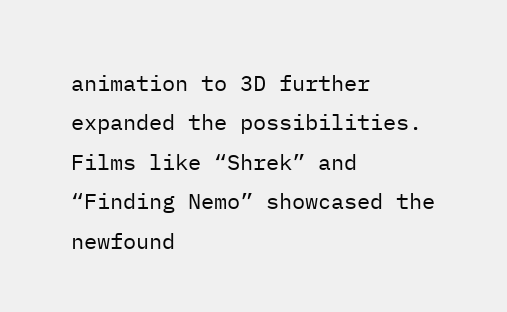animation to 3D further expanded the possibilities. Films like “Shrek” and “Finding Nemo” showcased the newfound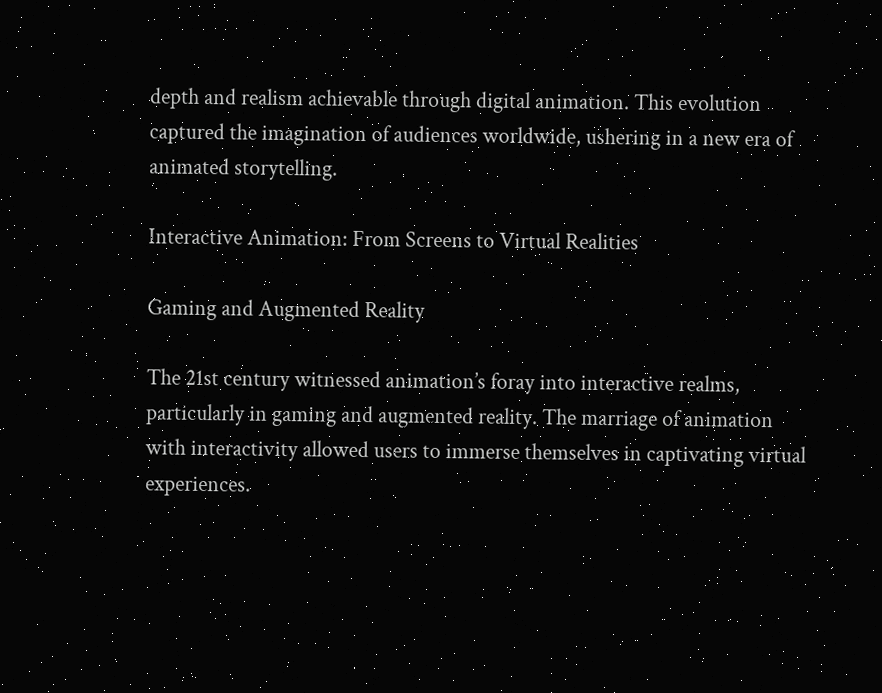depth and realism achievable through digital animation. This evolution captured the imagination of audiences worldwide, ushering in a new era of animated storytelling.

Interactive Animation: From Screens to Virtual Realities

Gaming and Augmented Reality

The 21st century witnessed animation’s foray into interactive realms, particularly in gaming and augmented reality. The marriage of animation with interactivity allowed users to immerse themselves in captivating virtual experiences.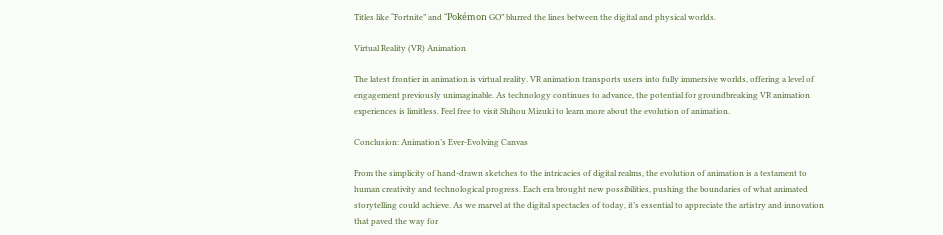Titles like “Fortnite” and “Pokémon GO” blurred the lines between the digital and physical worlds.

Virtual Reality (VR) Animation

The latest frontier in animation is virtual reality. VR animation transports users into fully immersive worlds, offering a level of engagement previously unimaginable. As technology continues to advance, the potential for groundbreaking VR animation experiences is limitless. Feel free to visit Shihou Mizuki to learn more about the evolution of animation.

Conclusion: Animation’s Ever-Evolving Canvas

From the simplicity of hand-drawn sketches to the intricacies of digital realms, the evolution of animation is a testament to human creativity and technological progress. Each era brought new possibilities, pushing the boundaries of what animated storytelling could achieve. As we marvel at the digital spectacles of today, it’s essential to appreciate the artistry and innovation that paved the way for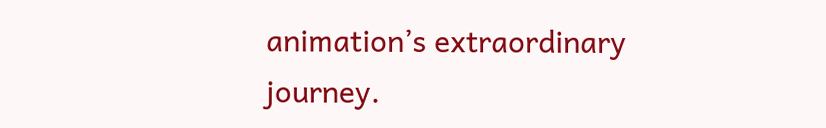animation’s extraordinary journey.